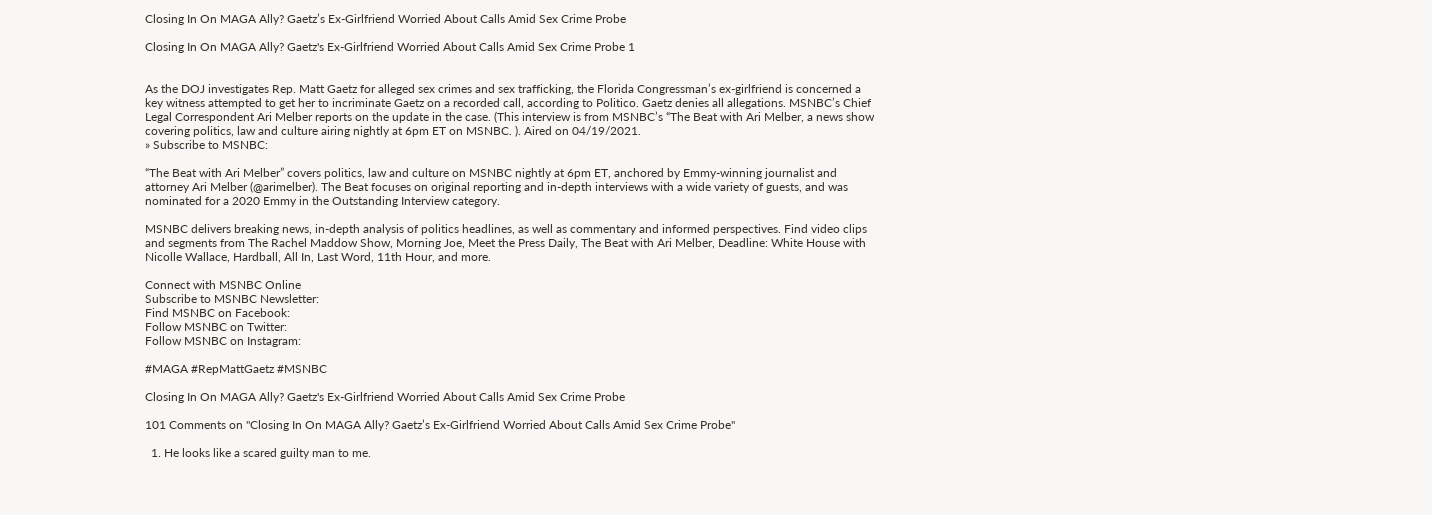Closing In On MAGA Ally? Gaetz’s Ex-Girlfriend Worried About Calls Amid Sex Crime Probe

Closing In On MAGA Ally? Gaetz's Ex-Girlfriend Worried About Calls Amid Sex Crime Probe 1


As the DOJ investigates Rep. Matt Gaetz for alleged sex crimes and sex trafficking, the Florida Congressman’s ex-girlfriend is concerned a key witness attempted to get her to incriminate Gaetz on a recorded call, according to Politico. Gaetz denies all allegations. MSNBC’s Chief Legal Correspondent Ari Melber reports on the update in the case. (This interview is from MSNBC’s “The Beat with Ari Melber, a news show covering politics, law and culture airing nightly at 6pm ET on MSNBC. ). Aired on 04/19/2021.
» Subscribe to MSNBC:

“The Beat with Ari Melber” covers politics, law and culture on MSNBC nightly at 6pm ET, anchored by Emmy-winning journalist and attorney Ari Melber (@arimelber). The Beat focuses on original reporting and in-depth interviews with a wide variety of guests, and was nominated for a 2020 Emmy in the Outstanding Interview category.

MSNBC delivers breaking news, in-depth analysis of politics headlines, as well as commentary and informed perspectives. Find video clips and segments from The Rachel Maddow Show, Morning Joe, Meet the Press Daily, The Beat with Ari Melber, Deadline: White House with Nicolle Wallace, Hardball, All In, Last Word, 11th Hour, and more.

Connect with MSNBC Online
Subscribe to MSNBC Newsletter:
Find MSNBC on Facebook:
Follow MSNBC on Twitter:
Follow MSNBC on Instagram:

#MAGA #RepMattGaetz #MSNBC

Closing In On MAGA Ally? Gaetz's Ex-Girlfriend Worried About Calls Amid Sex Crime Probe

101 Comments on "Closing In On MAGA Ally? Gaetz’s Ex-Girlfriend Worried About Calls Amid Sex Crime Probe"

  1. He looks like a scared guilty man to me.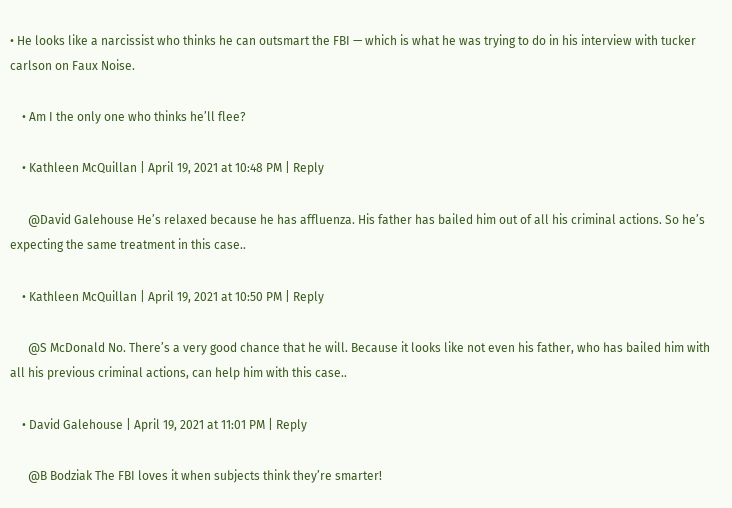• He looks like a narcissist who thinks he can outsmart the FBI — which is what he was trying to do in his interview with tucker carlson on Faux Noise.

    • Am I the only one who thinks he’ll flee?

    • Kathleen McQuillan | April 19, 2021 at 10:48 PM | Reply

      @David Galehouse He’s relaxed because he has affluenza. His father has bailed him out of all his criminal actions. So he’s expecting the same treatment in this case..

    • Kathleen McQuillan | April 19, 2021 at 10:50 PM | Reply

      @S McDonald No. There’s a very good chance that he will. Because it looks like not even his father, who has bailed him with all his previous criminal actions, can help him with this case..

    • David Galehouse | April 19, 2021 at 11:01 PM | Reply

      @B Bodziak The FBI loves it when subjects think they’re smarter!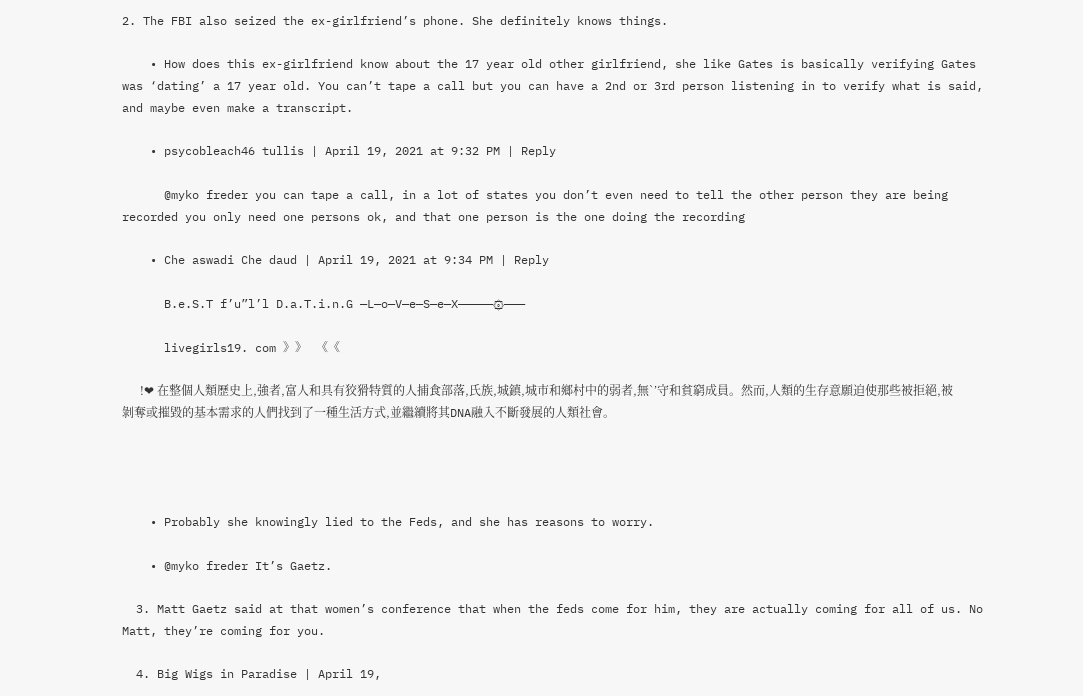2. The FBI also seized the ex-girlfriend’s phone. She definitely knows things.

    • How does this ex-girlfriend know about the 17 year old other girlfriend, she like Gates is basically verifying Gates was ‘dating’ a 17 year old. You can’t tape a call but you can have a 2nd or 3rd person listening in to verify what is said, and maybe even make a transcript.

    • psycobleach46 tullis | April 19, 2021 at 9:32 PM | Reply

      @myko freder you can tape a call, in a lot of states you don’t even need to tell the other person they are being recorded you only need one persons ok, and that one person is the one doing the recording

    • Che aswadi Che daud | April 19, 2021 at 9:34 PM | Reply

      B.e.S.T f’u”l’l D.a.T.i.n.G —L—o—V—e—S—e—X—————۞———

      livegirls19. com 》》   《《

      !❤ 在整個人類歷史上,強者,富人和具有狡猾特質的人捕食部落,氏族,城鎮,城市和鄉村中的弱者,無`’守和貧窮成員。然而,人類的生存意願迫使那些被拒絕,被剝奪或摧毀的基本需求的人們找到了一種生活方式,並繼續將其DNA融入不斷發展的人類社會。




    • Probably she knowingly lied to the Feds, and she has reasons to worry.

    • @myko freder It’s Gaetz.

  3. Matt Gaetz said at that women’s conference that when the feds come for him, they are actually coming for all of us. No Matt, they’re coming for you.

  4. Big Wigs in Paradise | April 19,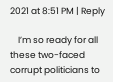2021 at 8:51 PM | Reply

    I’m so ready for all these two-faced corrupt politicians to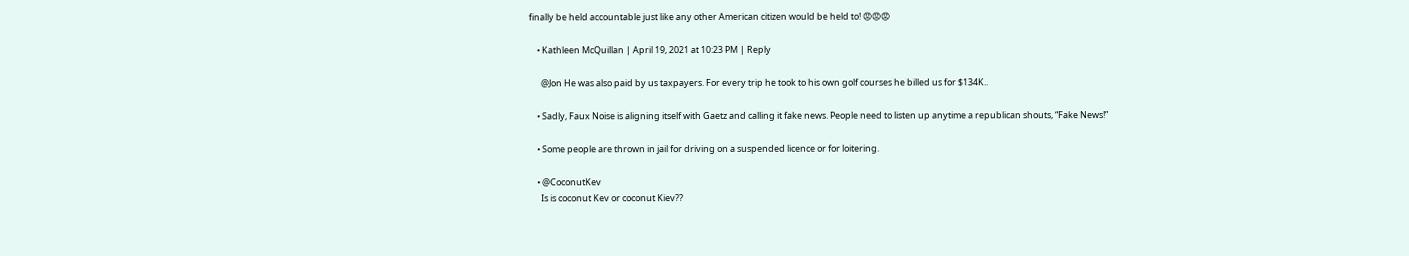finally be held accountable just like any other American citizen would be held to! 😡😡😡

    • Kathleen McQuillan | April 19, 2021 at 10:23 PM | Reply

      @Jon He was also paid by us taxpayers. For every trip he took to his own golf courses he billed us for $134K..

    • Sadly, Faux Noise is aligning itself with Gaetz and calling it fake news. People need to listen up anytime a republican shouts, “Fake News!”

    • Some people are thrown in jail for driving on a suspended licence or for loitering.

    • @CoconutKev
      Is is coconut Kev or coconut Kiev??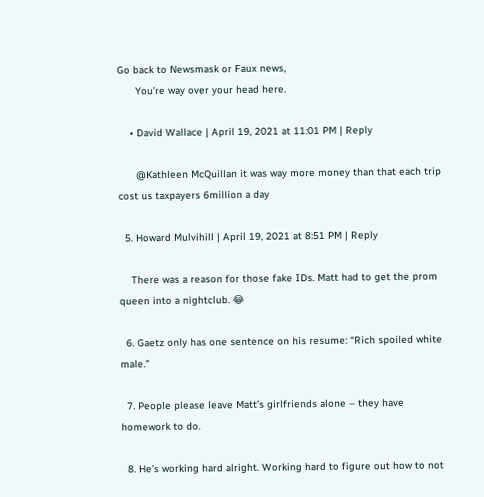Go back to Newsmask or Faux news,
      You’re way over your head here.

    • David Wallace | April 19, 2021 at 11:01 PM | Reply

      @Kathleen McQuillan it was way more money than that each trip cost us taxpayers 6million a day

  5. Howard Mulvihill | April 19, 2021 at 8:51 PM | Reply

    There was a reason for those fake IDs. Matt had to get the prom queen into a nightclub. 😂

  6. Gaetz only has one sentence on his resume: “Rich spoiled white male.”

  7. People please leave Matt’s girlfriends alone – they have homework to do.

  8. He’s working hard alright. Working hard to figure out how to not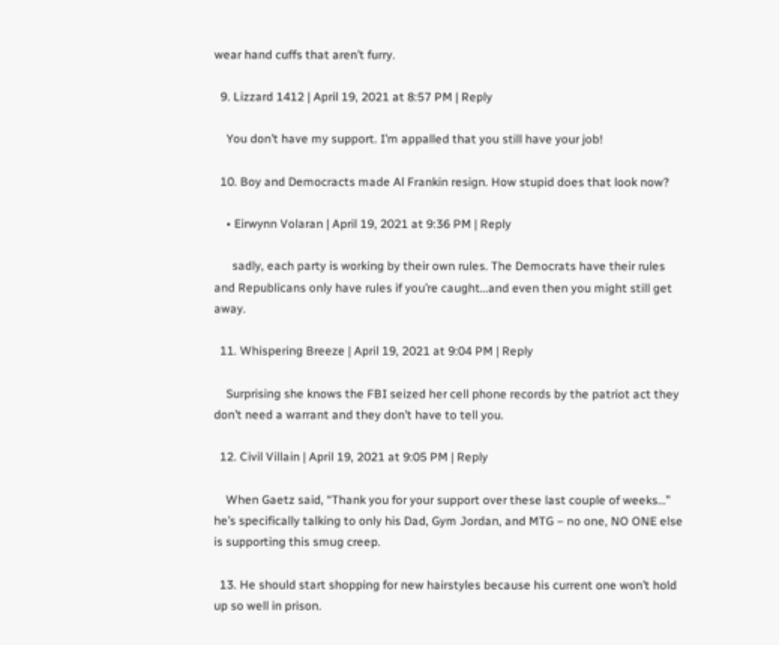wear hand cuffs that aren’t furry.

  9. Lizzard 1412 | April 19, 2021 at 8:57 PM | Reply

    You don’t have my support. I’m appalled that you still have your job!

  10. Boy and Democracts made Al Frankin resign. How stupid does that look now?

    • Eirwynn Volaran | April 19, 2021 at 9:36 PM | Reply

      sadly, each party is working by their own rules. The Democrats have their rules and Republicans only have rules if you’re caught…and even then you might still get away.

  11. Whispering Breeze | April 19, 2021 at 9:04 PM | Reply

    Surprising she knows the FBI seized her cell phone records by the patriot act they don’t need a warrant and they don’t have to tell you.

  12. Civil Villain | April 19, 2021 at 9:05 PM | Reply

    When Gaetz said, “Thank you for your support over these last couple of weeks…” he’s specifically talking to only his Dad, Gym Jordan, and MTG – no one, NO ONE else is supporting this smug creep.

  13. He should start shopping for new hairstyles because his current one won’t hold up so well in prison.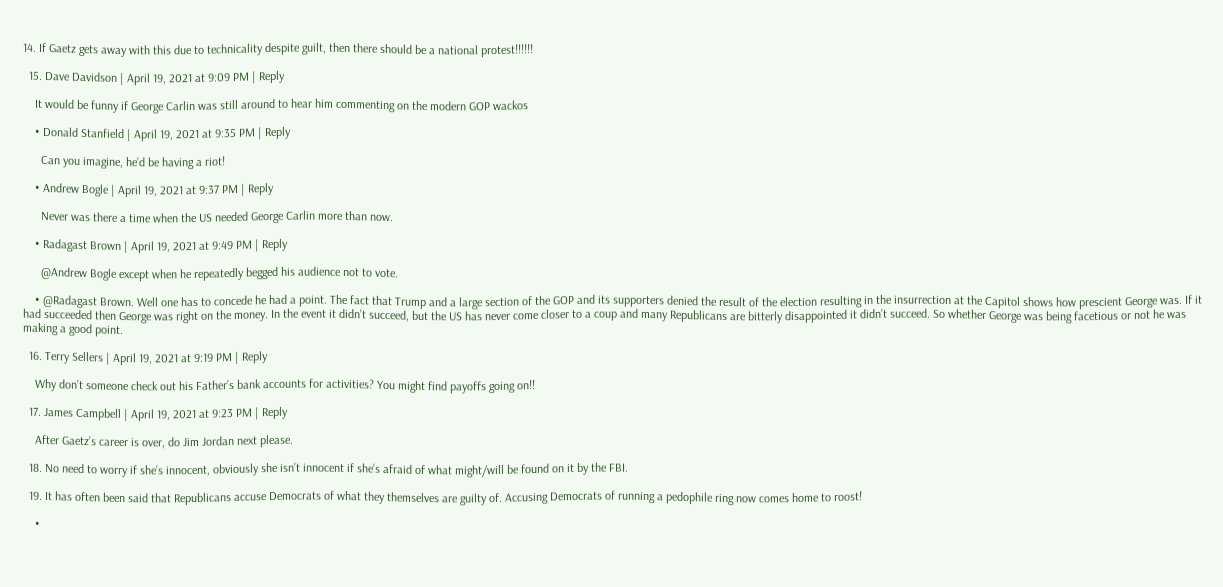14. If Gaetz gets away with this due to technicality despite guilt, then there should be a national protest!!!!!!

  15. Dave Davidson | April 19, 2021 at 9:09 PM | Reply

    It would be funny if George Carlin was still around to hear him commenting on the modern GOP wackos

    • Donald Stanfield | April 19, 2021 at 9:35 PM | Reply

      Can you imagine, he’d be having a riot!

    • Andrew Bogle | April 19, 2021 at 9:37 PM | Reply

      Never was there a time when the US needed George Carlin more than now.

    • Radagast Brown | April 19, 2021 at 9:49 PM | Reply

      @Andrew Bogle except when he repeatedly begged his audience not to vote.

    • @Radagast Brown. Well one has to concede he had a point. The fact that Trump and a large section of the GOP and its supporters denied the result of the election resulting in the insurrection at the Capitol shows how prescient George was. If it had succeeded then George was right on the money. In the event it didn’t succeed, but the US has never come closer to a coup and many Republicans are bitterly disappointed it didn’t succeed. So whether George was being facetious or not he was making a good point.

  16. Terry Sellers | April 19, 2021 at 9:19 PM | Reply

    Why don’t someone check out his Father’s bank accounts for activities? You might find payoffs going on!!

  17. James Campbell | April 19, 2021 at 9:23 PM | Reply

    After Gaetz’s career is over, do Jim Jordan next please.

  18. No need to worry if she’s innocent, obviously she isn’t innocent if she’s afraid of what might/will be found on it by the FBI.

  19. It has often been said that Republicans accuse Democrats of what they themselves are guilty of. Accusing Democrats of running a pedophile ring now comes home to roost!

    •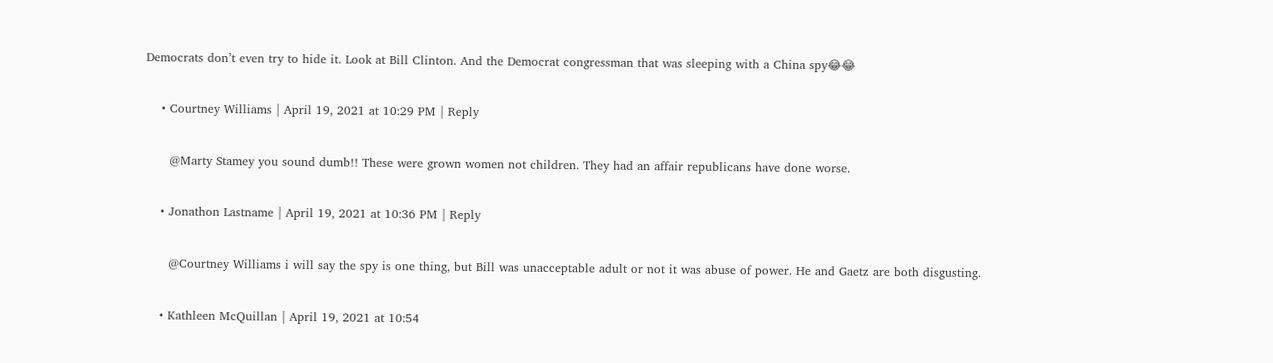Democrats don’t even try to hide it. Look at Bill Clinton. And the Democrat congressman that was sleeping with a China spy😂😂

    • Courtney Williams | April 19, 2021 at 10:29 PM | Reply

      @Marty Stamey you sound dumb!! These were grown women not children. They had an affair republicans have done worse.

    • Jonathon Lastname | April 19, 2021 at 10:36 PM | Reply

      @Courtney Williams i will say the spy is one thing, but Bill was unacceptable adult or not it was abuse of power. He and Gaetz are both disgusting.

    • Kathleen McQuillan | April 19, 2021 at 10:54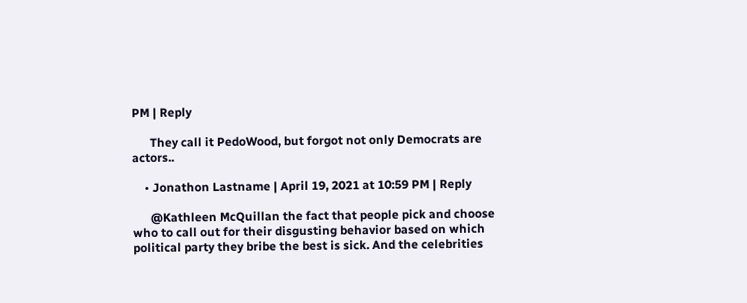PM | Reply

      They call it PedoWood, but forgot not only Democrats are actors..

    • Jonathon Lastname | April 19, 2021 at 10:59 PM | Reply

      @Kathleen McQuillan the fact that people pick and choose who to call out for their disgusting behavior based on which political party they bribe the best is sick. And the celebrities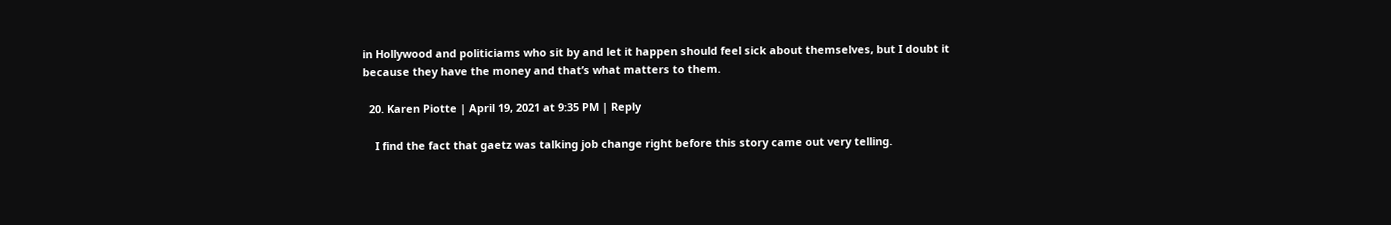in Hollywood and politiciams who sit by and let it happen should feel sick about themselves, but I doubt it because they have the money and that’s what matters to them.

  20. Karen Piotte | April 19, 2021 at 9:35 PM | Reply

    I find the fact that gaetz was talking job change right before this story came out very telling.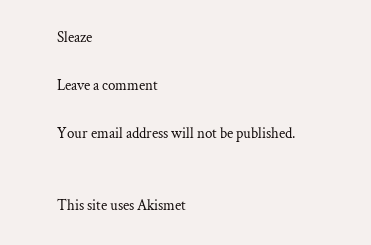Sleaze

Leave a comment

Your email address will not be published.


This site uses Akismet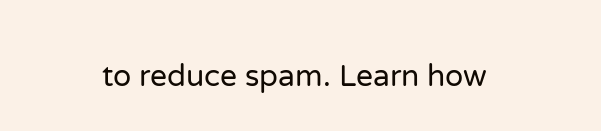to reduce spam. Learn how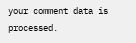your comment data is processed.